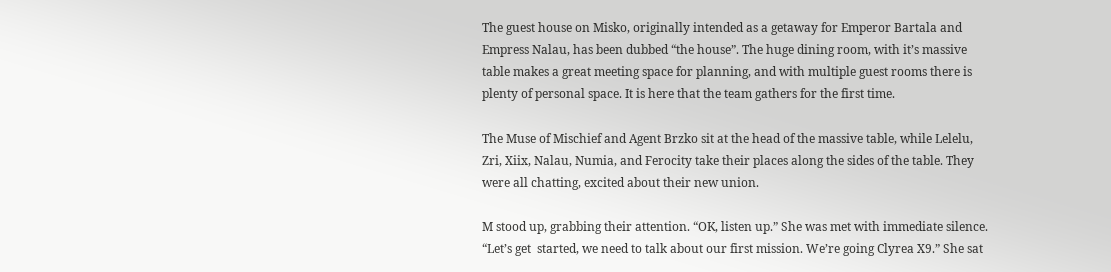The guest house on Misko, originally intended as a getaway for Emperor Bartala and Empress Nalau, has been dubbed “the house”. The huge dining room, with it’s massive table makes a great meeting space for planning, and with multiple guest rooms there is plenty of personal space. It is here that the team gathers for the first time.

The Muse of Mischief and Agent Brzko sit at the head of the massive table, while Lelelu, Zri, Xiix, Nalau, Numia, and Ferocity take their places along the sides of the table. They were all chatting, excited about their new union.

M stood up, grabbing their attention. “OK, listen up.” She was met with immediate silence. “Let’s get  started, we need to talk about our first mission. We’re going Clyrea X9.” She sat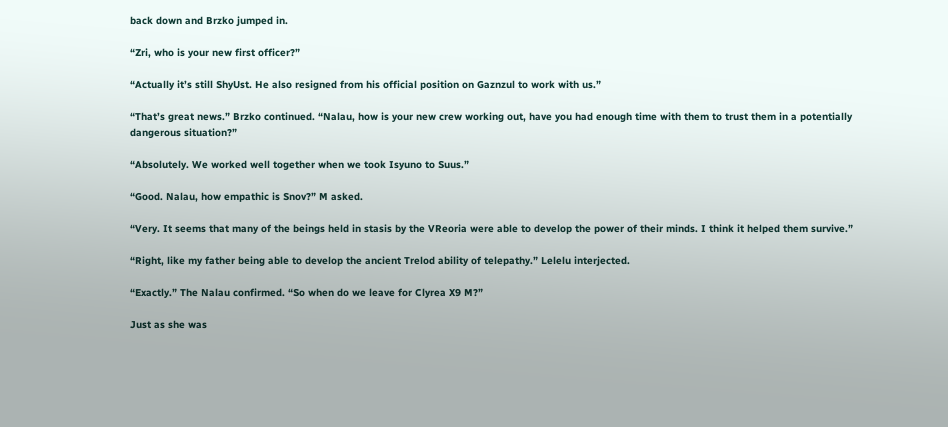back down and Brzko jumped in.

“Zri, who is your new first officer?”

“Actually it’s still ShyUst. He also resigned from his official position on Gaznzul to work with us.”

“That’s great news.” Brzko continued. “Nalau, how is your new crew working out, have you had enough time with them to trust them in a potentially dangerous situation?”

“Absolutely. We worked well together when we took Isyuno to Suus.”

“Good. Nalau, how empathic is Snov?” M asked.

“Very. It seems that many of the beings held in stasis by the VReoria were able to develop the power of their minds. I think it helped them survive.”

“Right, like my father being able to develop the ancient Trelod ability of telepathy.” Lelelu interjected.

“Exactly.” The Nalau confirmed. “So when do we leave for Clyrea X9 M?”

Just as she was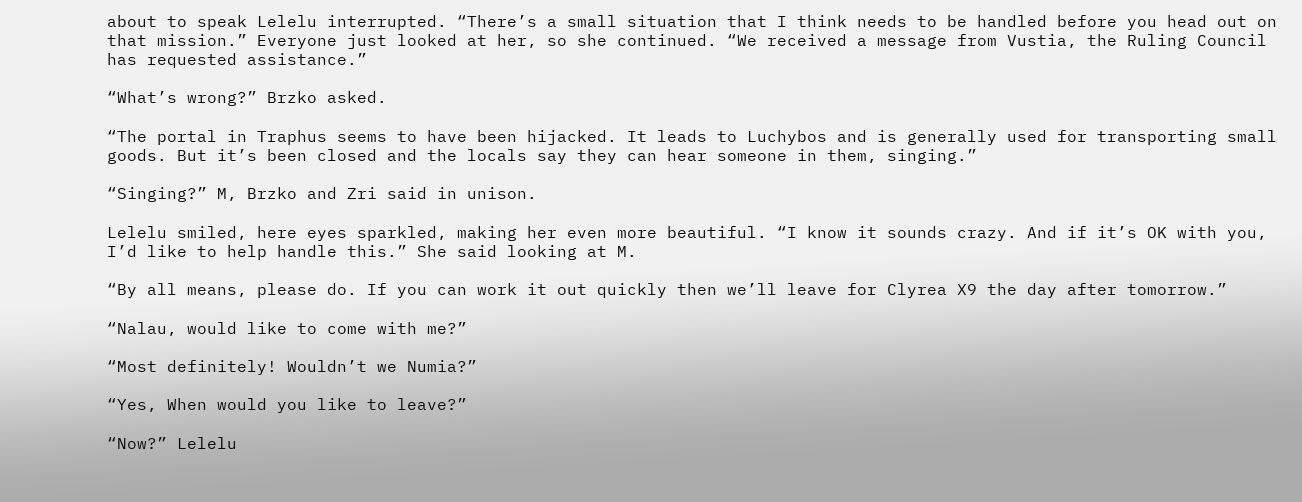about to speak Lelelu interrupted. “There’s a small situation that I think needs to be handled before you head out on that mission.” Everyone just looked at her, so she continued. “We received a message from Vustia, the Ruling Council has requested assistance.”

“What’s wrong?” Brzko asked.

“The portal in Traphus seems to have been hijacked. It leads to Luchybos and is generally used for transporting small goods. But it’s been closed and the locals say they can hear someone in them, singing.”

“Singing?” M, Brzko and Zri said in unison.

Lelelu smiled, here eyes sparkled, making her even more beautiful. “I know it sounds crazy. And if it’s OK with you, I’d like to help handle this.” She said looking at M.

“By all means, please do. If you can work it out quickly then we’ll leave for Clyrea X9 the day after tomorrow.”

“Nalau, would like to come with me?”

“Most definitely! Wouldn’t we Numia?”

“Yes, When would you like to leave?”

“Now?” Lelelu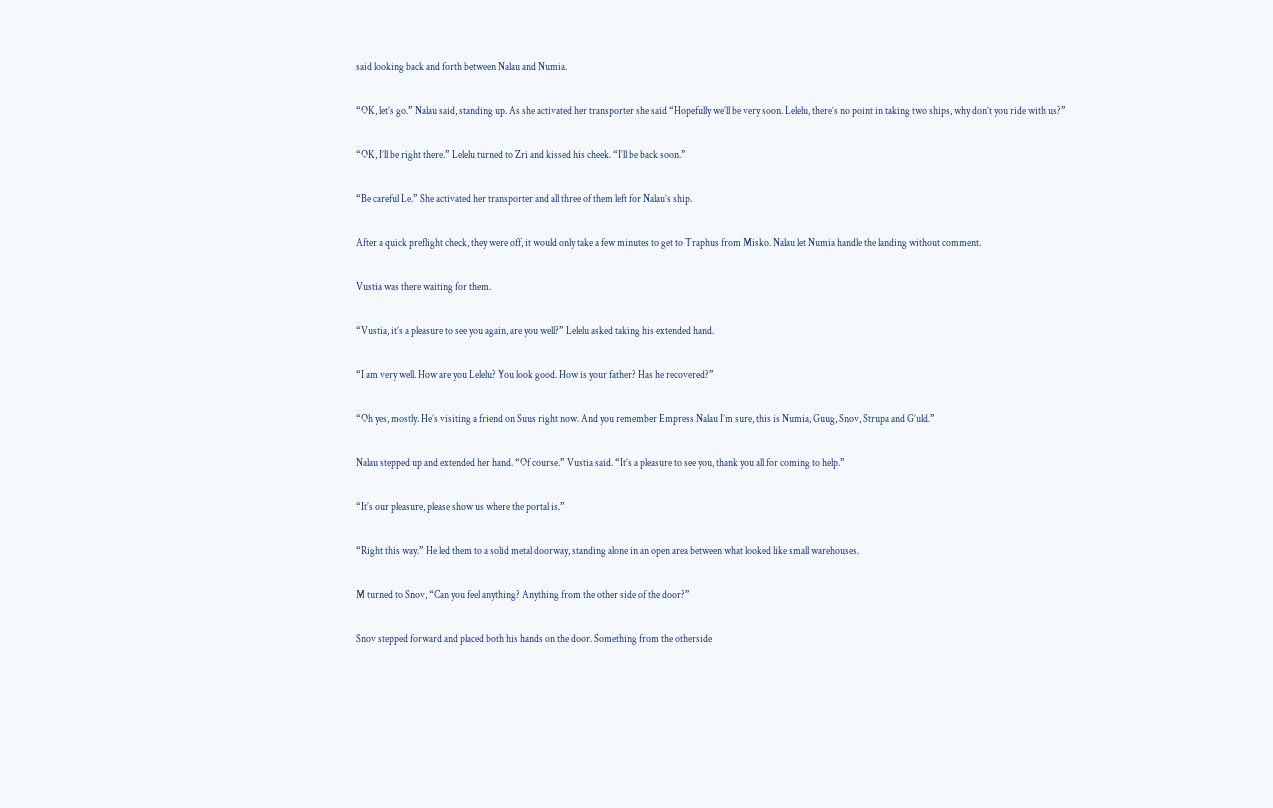said looking back and forth between Nalau and Numia.

“OK, let’s go.” Nalau said, standing up. As she activated her transporter she said “Hopefully we’ll be very soon. Lelelu, there’s no point in taking two ships, why don’t you ride with us?”

“OK, I’ll be right there.” Lelelu turned to Zri and kissed his cheek. “I’ll be back soon.”

“Be careful Le.” She activated her transporter and all three of them left for Nalau’s ship.

After a quick preflight check, they were off, it would only take a few minutes to get to Traphus from Misko. Nalau let Numia handle the landing without comment.

Vustia was there waiting for them.

“Vustia, it’s a pleasure to see you again, are you well?” Lelelu asked taking his extended hand.

“I am very well. How are you Lelelu? You look good. How is your father? Has he recovered?”

“Oh yes, mostly. He’s visiting a friend on Suus right now. And you remember Empress Nalau I’m sure, this is Numia, Guug, Snov, Strupa and G’uld.”

Nalau stepped up and extended her hand. “Of course.” Vustia said. “It’s a pleasure to see you, thank you all for coming to help.”

“It’s our pleasure, please show us where the portal is.”

“Right this way.” He led them to a solid metal doorway, standing alone in an open area between what looked like small warehouses.

M turned to Snov, “Can you feel anything? Anything from the other side of the door?”

Snov stepped forward and placed both his hands on the door. Something from the otherside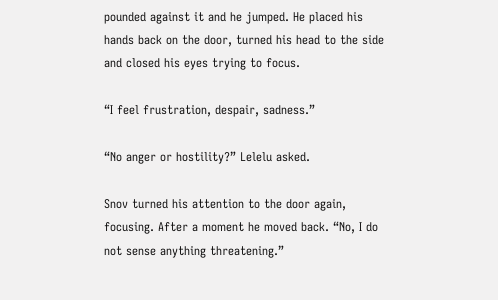pounded against it and he jumped. He placed his hands back on the door, turned his head to the side and closed his eyes trying to focus.

“I feel frustration, despair, sadness.”

“No anger or hostility?” Lelelu asked.

Snov turned his attention to the door again, focusing. After a moment he moved back. “No, I do not sense anything threatening.”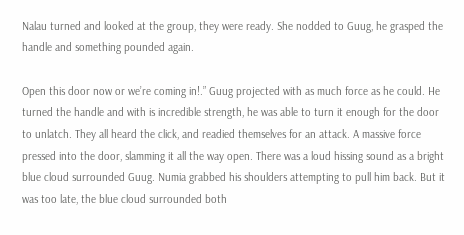Nalau turned and looked at the group, they were ready. She nodded to Guug, he grasped the handle and something pounded again.

Open this door now or we’re coming in!.” Guug projected with as much force as he could. He turned the handle and with is incredible strength, he was able to turn it enough for the door to unlatch. They all heard the click, and readied themselves for an attack. A massive force pressed into the door, slamming it all the way open. There was a loud hissing sound as a bright blue cloud surrounded Guug. Numia grabbed his shoulders attempting to pull him back. But it was too late, the blue cloud surrounded both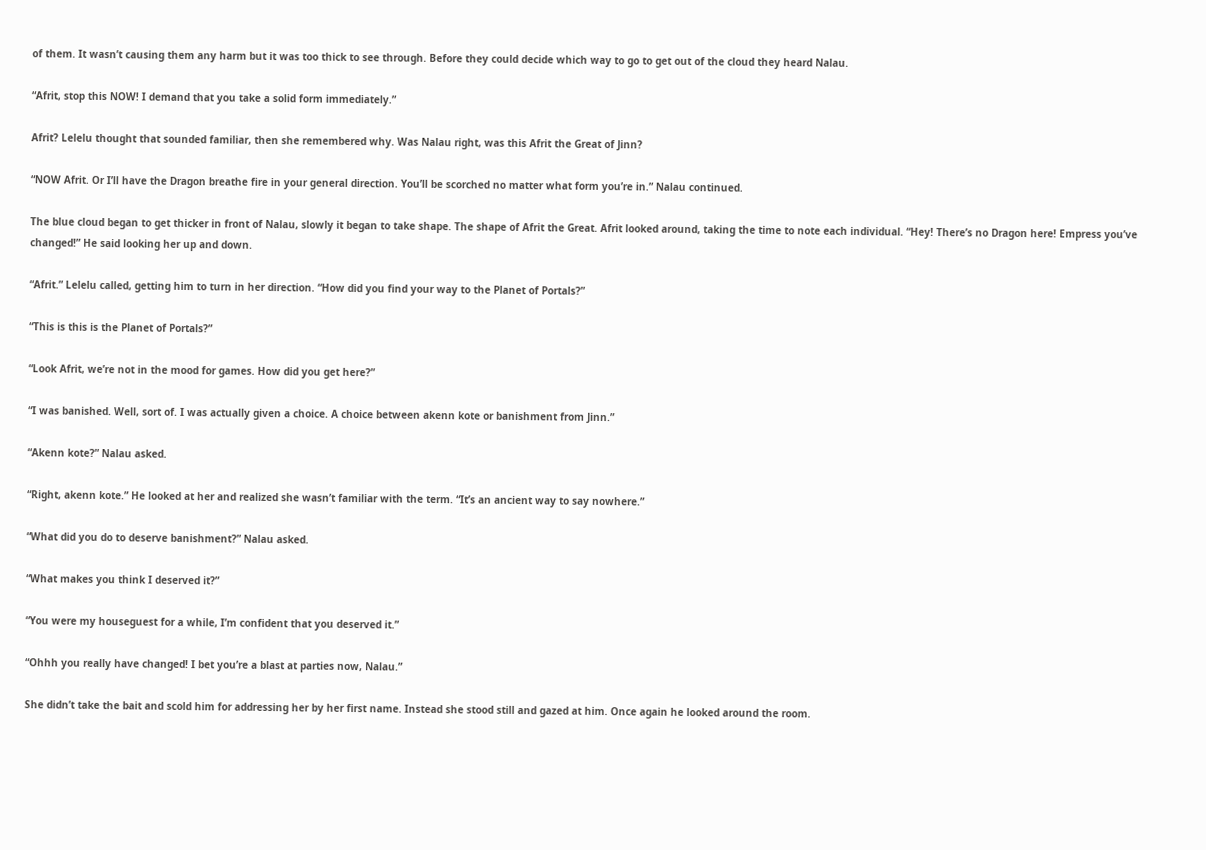of them. It wasn’t causing them any harm but it was too thick to see through. Before they could decide which way to go to get out of the cloud they heard Nalau.

“Afrit, stop this NOW! I demand that you take a solid form immediately.”

Afrit? Lelelu thought that sounded familiar, then she remembered why. Was Nalau right, was this Afrit the Great of Jinn?

“NOW Afrit. Or I’ll have the Dragon breathe fire in your general direction. You’ll be scorched no matter what form you’re in.” Nalau continued.

The blue cloud began to get thicker in front of Nalau, slowly it began to take shape. The shape of Afrit the Great. Afrit looked around, taking the time to note each individual. “Hey! There’s no Dragon here! Empress you’ve changed!” He said looking her up and down.

“Afrit.” Lelelu called, getting him to turn in her direction. “How did you find your way to the Planet of Portals?”

“This is this is the Planet of Portals?”

“Look Afrit, we’re not in the mood for games. How did you get here?”

“I was banished. Well, sort of. I was actually given a choice. A choice between akenn kote or banishment from Jinn.”

“Akenn kote?” Nalau asked.

“Right, akenn kote.” He looked at her and realized she wasn’t familiar with the term. “It’s an ancient way to say nowhere.”

“What did you do to deserve banishment?” Nalau asked.

“What makes you think I deserved it?”

“You were my houseguest for a while, I’m confident that you deserved it.”

“Ohhh you really have changed! I bet you’re a blast at parties now, Nalau.”

She didn’t take the bait and scold him for addressing her by her first name. Instead she stood still and gazed at him. Once again he looked around the room.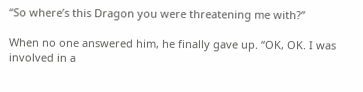“So where’s this Dragon you were threatening me with?”

When no one answered him, he finally gave up. “OK, OK. I was involved in a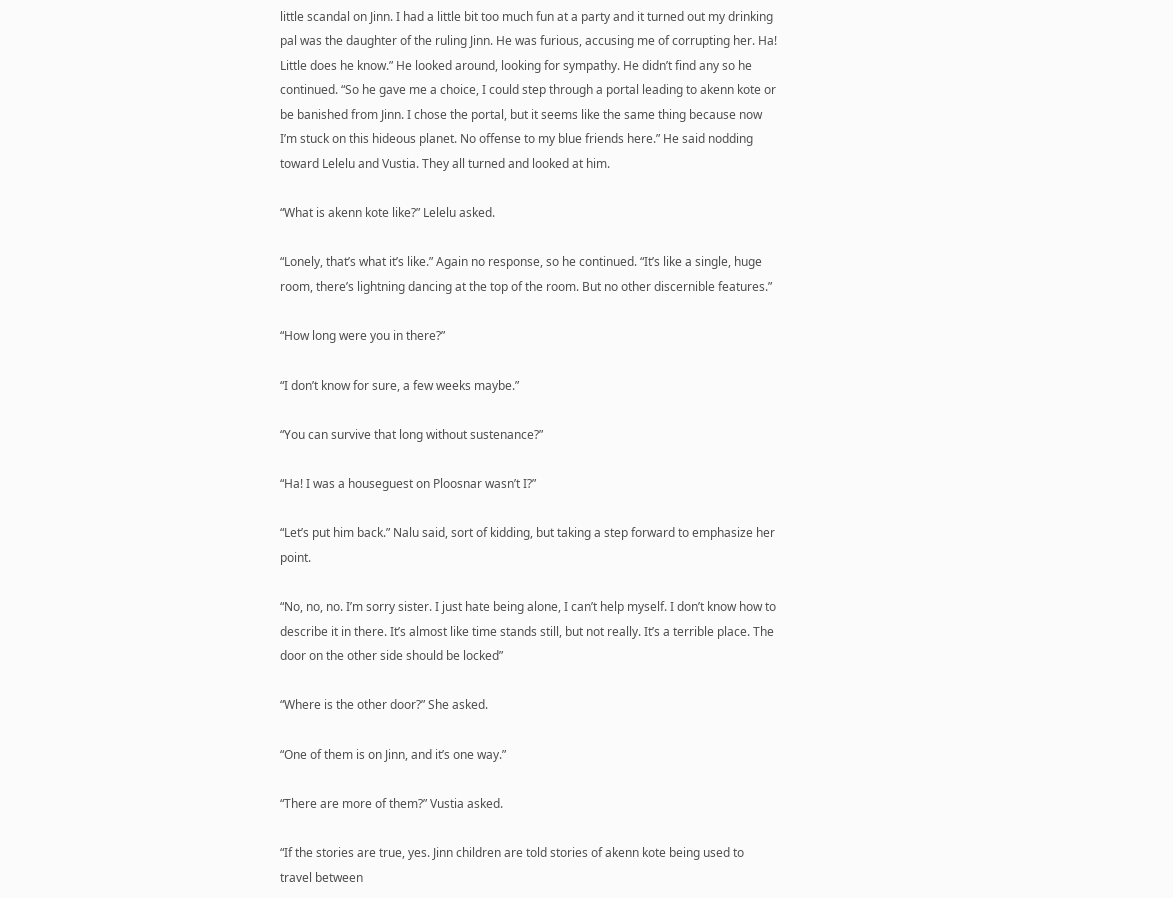little scandal on Jinn. I had a little bit too much fun at a party and it turned out my drinking pal was the daughter of the ruling Jinn. He was furious, accusing me of corrupting her. Ha! Little does he know.” He looked around, looking for sympathy. He didn’t find any so he continued. “So he gave me a choice, I could step through a portal leading to akenn kote or be banished from Jinn. I chose the portal, but it seems like the same thing because now I’m stuck on this hideous planet. No offense to my blue friends here.” He said nodding toward Lelelu and Vustia. They all turned and looked at him.

“What is akenn kote like?” Lelelu asked.

“Lonely, that’s what it’s like.” Again no response, so he continued. “It’s like a single, huge room, there’s lightning dancing at the top of the room. But no other discernible features.”

“How long were you in there?”

“I don’t know for sure, a few weeks maybe.”

“You can survive that long without sustenance?”

“Ha! I was a houseguest on Ploosnar wasn’t I?”

“Let’s put him back.” Nalu said, sort of kidding, but taking a step forward to emphasize her point.

“No, no, no. I’m sorry sister. I just hate being alone, I can’t help myself. I don’t know how to describe it in there. It’s almost like time stands still, but not really. It’s a terrible place. The door on the other side should be locked”

“Where is the other door?” She asked.

“One of them is on Jinn, and it’s one way.”

“There are more of them?” Vustia asked.

“If the stories are true, yes. Jinn children are told stories of akenn kote being used to travel between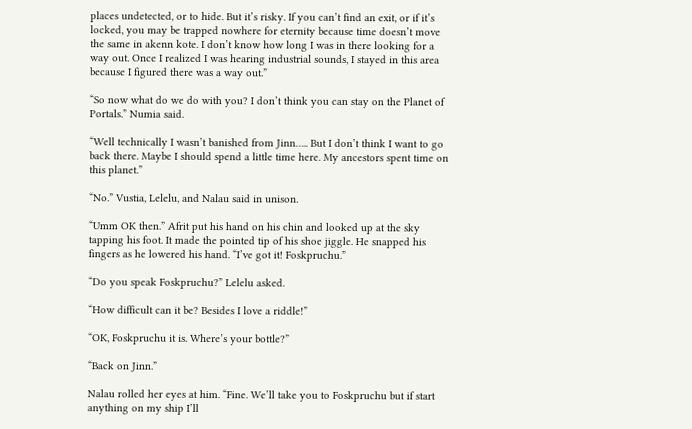places undetected, or to hide. But it’s risky. If you can’t find an exit, or if it’s locked, you may be trapped nowhere for eternity because time doesn’t move the same in akenn kote. I don’t know how long I was in there looking for a way out. Once I realized I was hearing industrial sounds, I stayed in this area because I figured there was a way out.”

“So now what do we do with you? I don’t think you can stay on the Planet of Portals.” Numia said.

“Well technically I wasn’t banished from Jinn….. But I don’t think I want to go back there. Maybe I should spend a little time here. My ancestors spent time on this planet.”

“No.” Vustia, Lelelu, and Nalau said in unison.

“Umm OK then.” Afrit put his hand on his chin and looked up at the sky tapping his foot. It made the pointed tip of his shoe jiggle. He snapped his fingers as he lowered his hand. “I’ve got it! Foskpruchu.”

“Do you speak Foskpruchu?” Lelelu asked.

“How difficult can it be? Besides I love a riddle!”

“OK, Foskpruchu it is. Where’s your bottle?”

“Back on Jinn.”

Nalau rolled her eyes at him. “Fine. We’ll take you to Foskpruchu but if start anything on my ship I’ll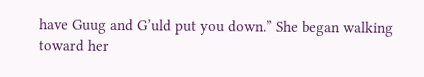have Guug and G’uld put you down.” She began walking toward her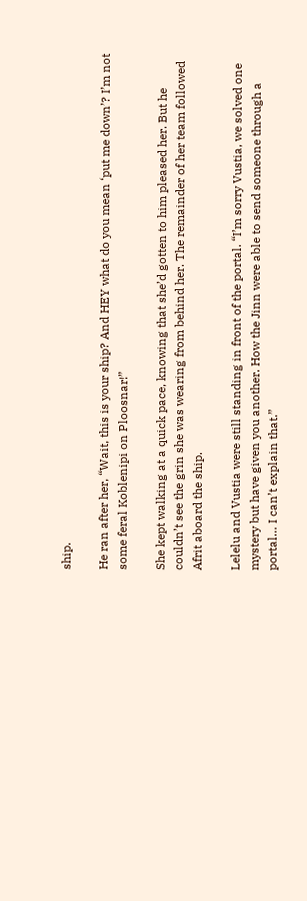ship.

He ran after her, “Wait, this is your ship? And HEY what do you mean ‘put me down’? I’m not some feral Koblenipi on Ploosnar!”

She kept walking at a quick pace, knowing that she’d gotten to him pleased her. But he couldn’t see the grin she was wearing from behind her. The remainder of her team followed Afrit aboard the ship.

Lelelu and Vustia were still standing in front of the portal. “I’m sorry Vustia, we solved one mystery but have given you another. How the Jinn were able to send someone through a portal… I can’t explain that.”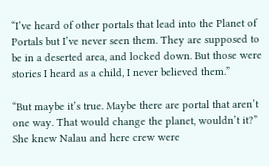“I’ve heard of other portals that lead into the Planet of Portals but I’ve never seen them. They are supposed to be in a deserted area, and locked down. But those were stories I heard as a child, I never believed them.”

“But maybe it’s true. Maybe there are portal that aren’t one way. That would change the planet, wouldn’t it?” She knew Nalau and here crew were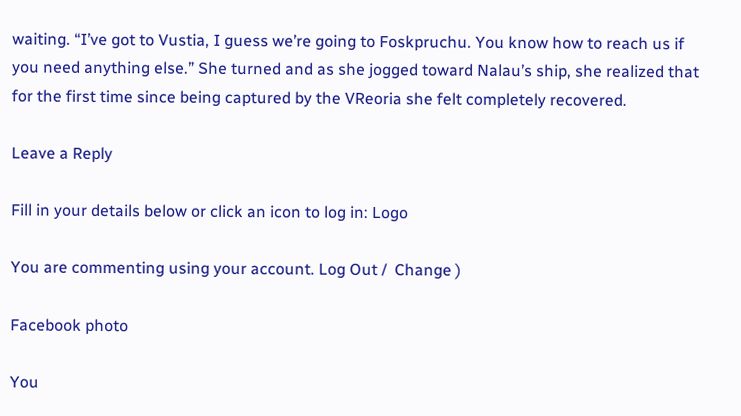waiting. “I’ve got to Vustia, I guess we’re going to Foskpruchu. You know how to reach us if you need anything else.” She turned and as she jogged toward Nalau’s ship, she realized that for the first time since being captured by the VReoria she felt completely recovered.

Leave a Reply

Fill in your details below or click an icon to log in: Logo

You are commenting using your account. Log Out /  Change )

Facebook photo

You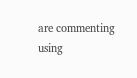are commenting using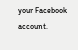your Facebook account.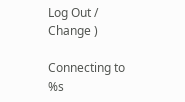Log Out /  Change )

Connecting to %s